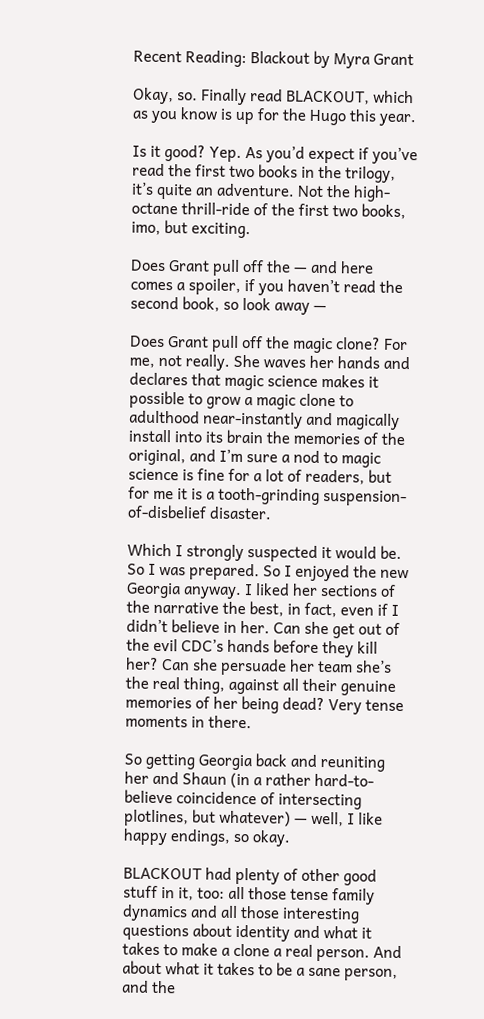Recent Reading: Blackout by Myra Grant

Okay, so. Finally read BLACKOUT, which as you know is up for the Hugo this year.

Is it good? Yep. As you’d expect if you’ve read the first two books in the trilogy, it’s quite an adventure. Not the high-octane thrill-ride of the first two books, imo, but exciting.

Does Grant pull off the — and here comes a spoiler, if you haven’t read the second book, so look away —

Does Grant pull off the magic clone? For me, not really. She waves her hands and declares that magic science makes it possible to grow a magic clone to adulthood near-instantly and magically install into its brain the memories of the original, and I’m sure a nod to magic science is fine for a lot of readers, but for me it is a tooth-grinding suspension-of-disbelief disaster.

Which I strongly suspected it would be. So I was prepared. So I enjoyed the new Georgia anyway. I liked her sections of the narrative the best, in fact, even if I didn’t believe in her. Can she get out of the evil CDC’s hands before they kill her? Can she persuade her team she’s the real thing, against all their genuine memories of her being dead? Very tense moments in there.

So getting Georgia back and reuniting her and Shaun (in a rather hard-to-believe coincidence of intersecting plotlines, but whatever) — well, I like happy endings, so okay.

BLACKOUT had plenty of other good stuff in it, too: all those tense family dynamics and all those interesting questions about identity and what it takes to make a clone a real person. And about what it takes to be a sane person, and the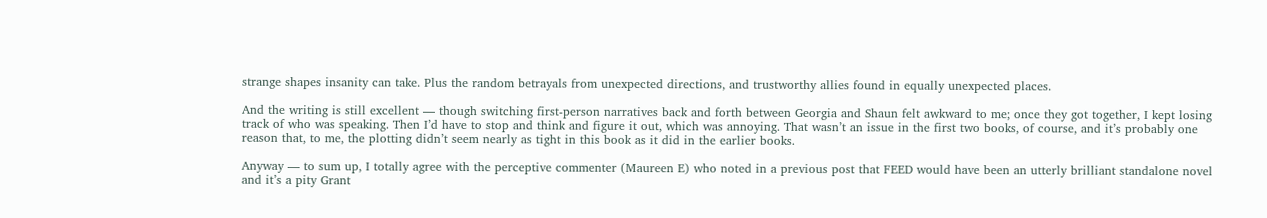strange shapes insanity can take. Plus the random betrayals from unexpected directions, and trustworthy allies found in equally unexpected places.

And the writing is still excellent — though switching first-person narratives back and forth between Georgia and Shaun felt awkward to me; once they got together, I kept losing track of who was speaking. Then I’d have to stop and think and figure it out, which was annoying. That wasn’t an issue in the first two books, of course, and it’s probably one reason that, to me, the plotting didn’t seem nearly as tight in this book as it did in the earlier books.

Anyway — to sum up, I totally agree with the perceptive commenter (Maureen E) who noted in a previous post that FEED would have been an utterly brilliant standalone novel and it’s a pity Grant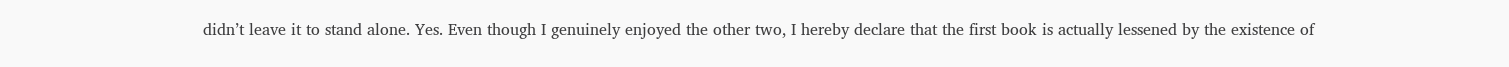didn’t leave it to stand alone. Yes. Even though I genuinely enjoyed the other two, I hereby declare that the first book is actually lessened by the existence of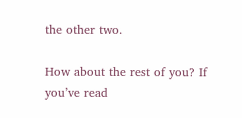the other two.

How about the rest of you? If you’ve read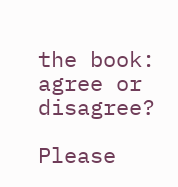the book: agree or disagree?

Please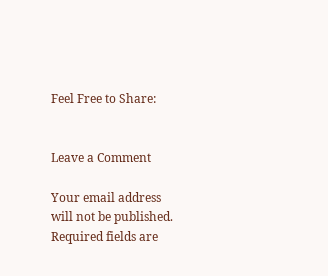Feel Free to Share:


Leave a Comment

Your email address will not be published. Required fields are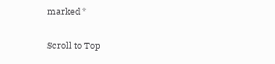marked *

Scroll to Top